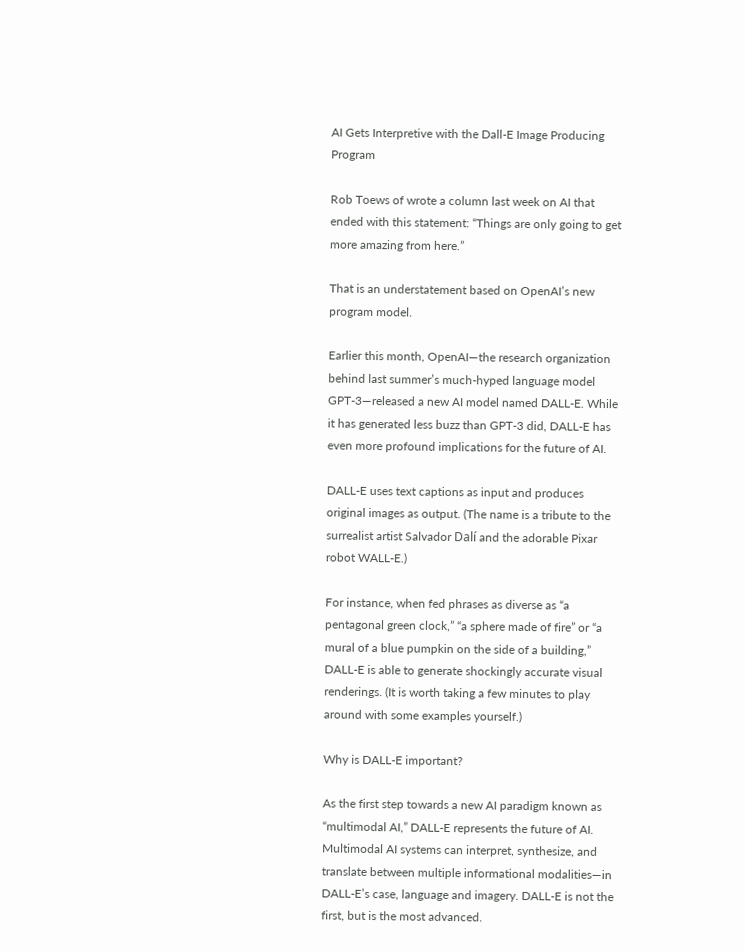AI Gets Interpretive with the Dall-E Image Producing Program

Rob Toews of wrote a column last week on AI that ended with this statement: “Things are only going to get more amazing from here.”

That is an understatement based on OpenAI’s new program model.

Earlier this month, OpenAI—the research organization behind last summer’s much-hyped language model GPT-3—released a new AI model named DALL-E. While it has generated less buzz than GPT-3 did, DALL-E has even more profound implications for the future of AI.

DALL-E uses text captions as input and produces original images as output. (The name is a tribute to the surrealist artist Salvador Dalí and the adorable Pixar robot WALL-E.)

For instance, when fed phrases as diverse as “a pentagonal green clock,” “a sphere made of fire” or “a mural of a blue pumpkin on the side of a building,” DALL-E is able to generate shockingly accurate visual renderings. (It is worth taking a few minutes to play around with some examples yourself.)

Why is DALL-E important?

As the first step towards a new AI paradigm known as “multimodal AI,” DALL-E represents the future of AI. Multimodal AI systems can interpret, synthesize, and translate between multiple informational modalities—in DALL-E’s case, language and imagery. DALL-E is not the first, but is the most advanced.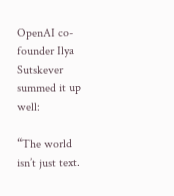OpenAI co-founder Ilya Sutskever summed it up well:

“The world isn’t just text.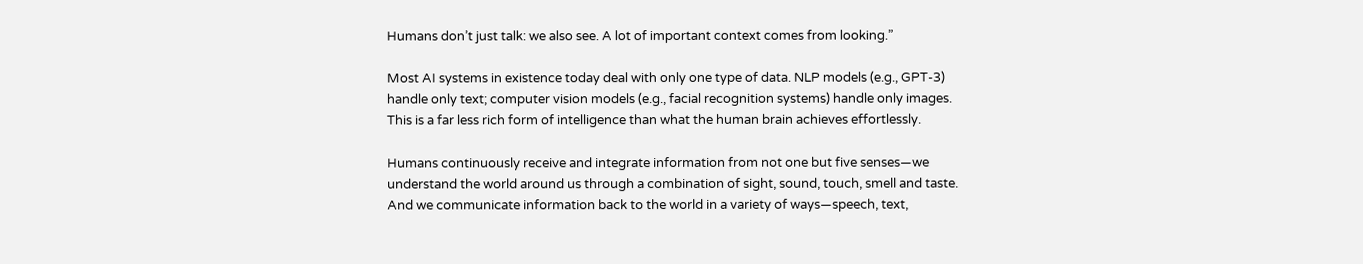Humans don’t just talk: we also see. A lot of important context comes from looking.”

Most AI systems in existence today deal with only one type of data. NLP models (e.g., GPT-3) handle only text; computer vision models (e.g., facial recognition systems) handle only images. This is a far less rich form of intelligence than what the human brain achieves effortlessly.

Humans continuously receive and integrate information from not one but five senses—we understand the world around us through a combination of sight, sound, touch, smell and taste. And we communicate information back to the world in a variety of ways—speech, text,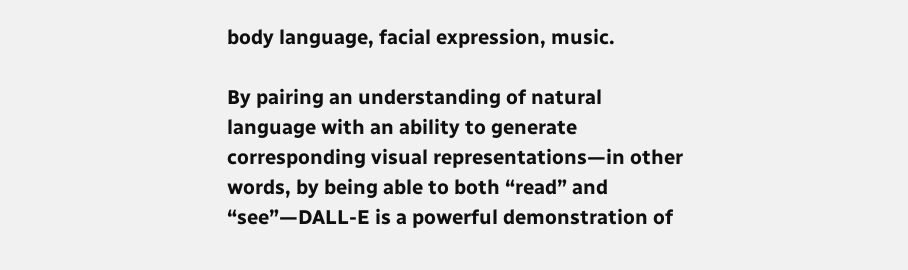body language, facial expression, music.

By pairing an understanding of natural language with an ability to generate corresponding visual representations—in other words, by being able to both “read” and “see”—DALL-E is a powerful demonstration of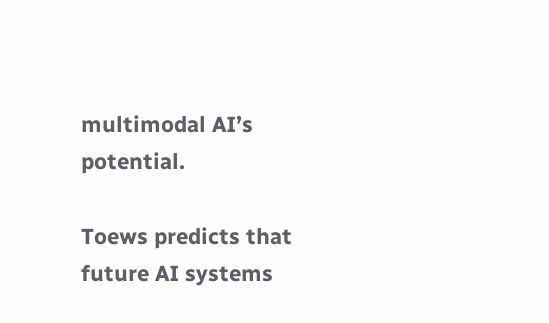multimodal AI’s potential.

Toews predicts that future AI systems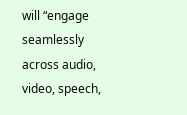will “engage seamlessly across audio, video, speech,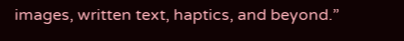images, written text, haptics, and beyond.”